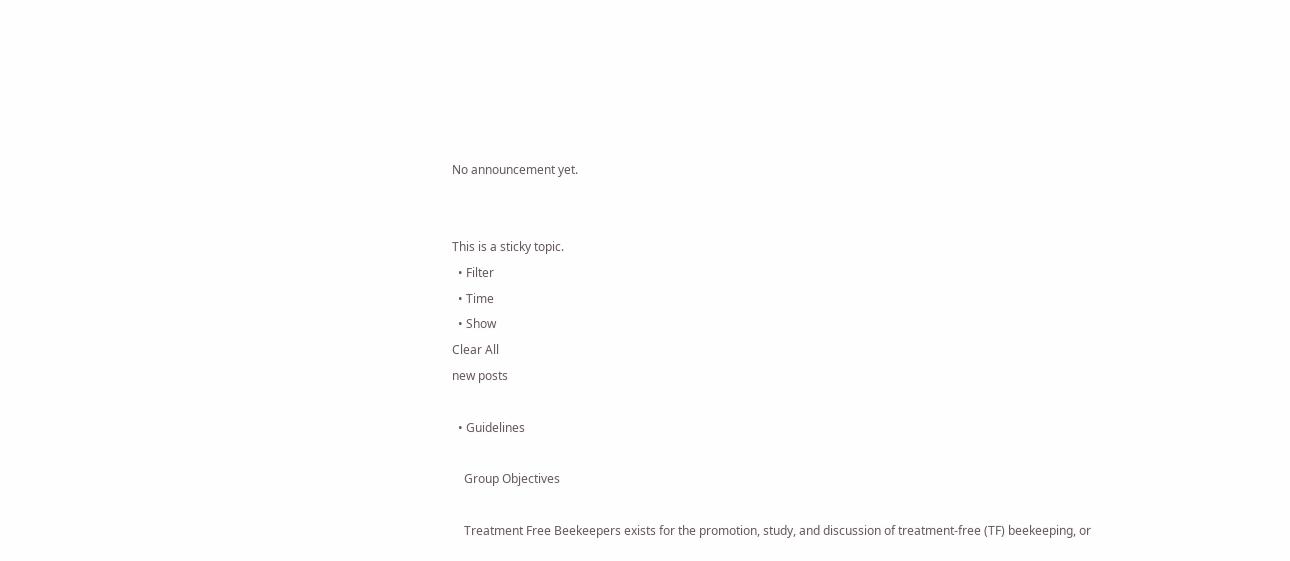No announcement yet.


This is a sticky topic.
  • Filter
  • Time
  • Show
Clear All
new posts

  • Guidelines

    Group Objectives

    Treatment Free Beekeepers exists for the promotion, study, and discussion of treatment-free (TF) beekeeping, or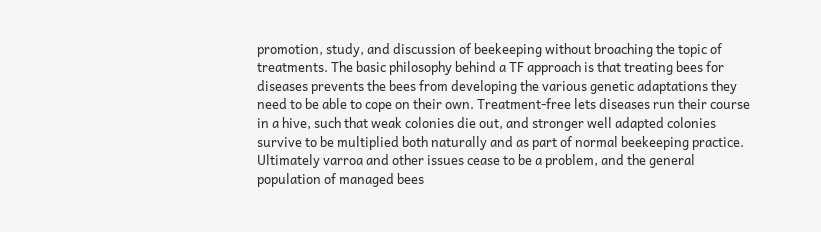promotion, study, and discussion of beekeeping without broaching the topic of treatments. The basic philosophy behind a TF approach is that treating bees for diseases prevents the bees from developing the various genetic adaptations they need to be able to cope on their own. Treatment-free lets diseases run their course in a hive, such that weak colonies die out, and stronger well adapted colonies survive to be multiplied both naturally and as part of normal beekeeping practice. Ultimately varroa and other issues cease to be a problem, and the general population of managed bees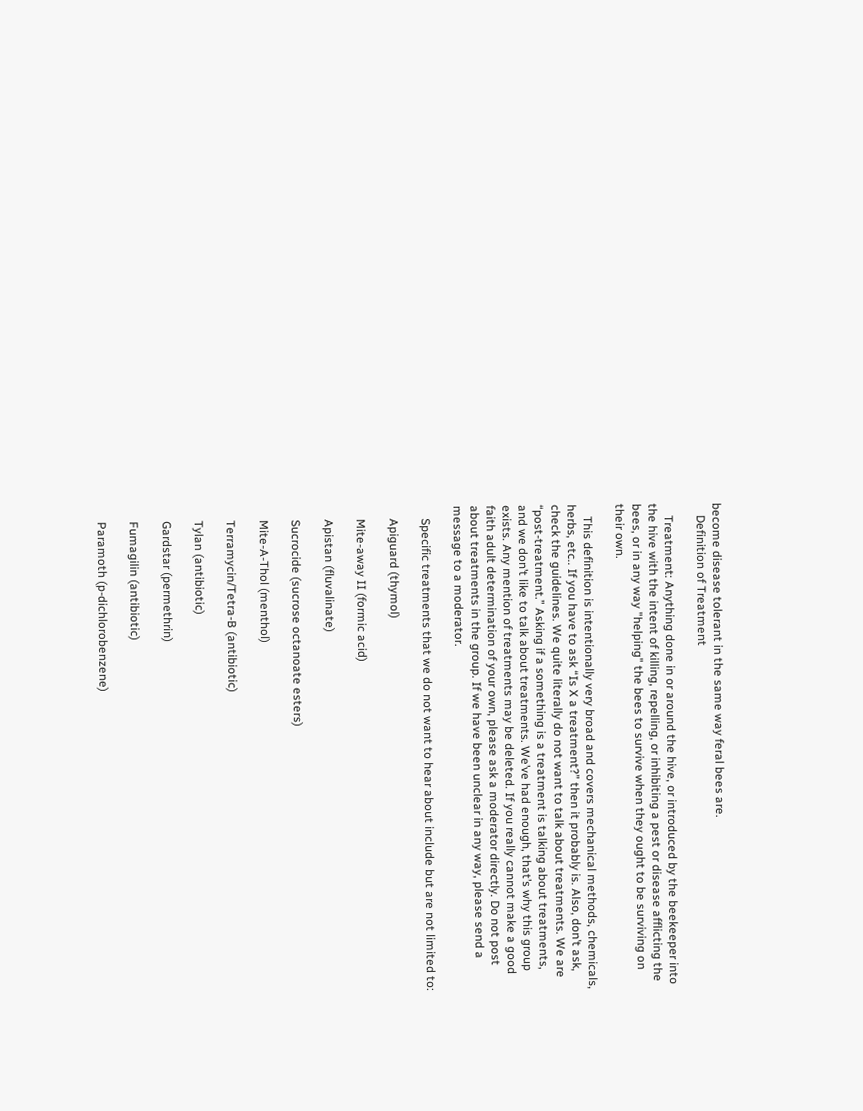become disease tolerant in the same way feral bees are.
    Definition of Treatment

    Treatment: Anything done in or around the hive, or introduced by the beekeeper into the hive with the intent of killing, repelling, or inhibiting a pest or disease afflicting the bees, or in any way "helping" the bees to survive when they ought to be surviving on their own.

    This definition is intentionally very broad and covers mechanical methods, chemicals, herbs, etc.. If you have to ask “Is X a treatment?” then it probably is. Also, don’t ask, check the guidelines. We quite literally do not want to talk about treatments. We are “post-treatment.” Asking if a something is a treatment is talking about treatments, and we don’t like to talk about treatments. We’ve had enough, that’s why this group exists. Any mention of treatments may be deleted. If you really cannot make a good faith adult determination of your own, please ask a moderator directly. Do not post about treatments in the group. If we have been unclear in any way, please send a message to a moderator.

    Specific treatments that we do not want to hear about include but are not limited to:

    Apiguard (thymol)

    Mite-away II (formic acid)

    Apistan (fluvalinate)

    Sucrocide (sucrose octanoate esters)

    Mite-A-Thol (menthol)

    Terramycin/Tetra-B (antibiotic)

    Tylan (antibiotic)

    Gardstar (permethrin)

    Fumagilin (antibiotic)

    Paramoth (p-dichlorobenzene)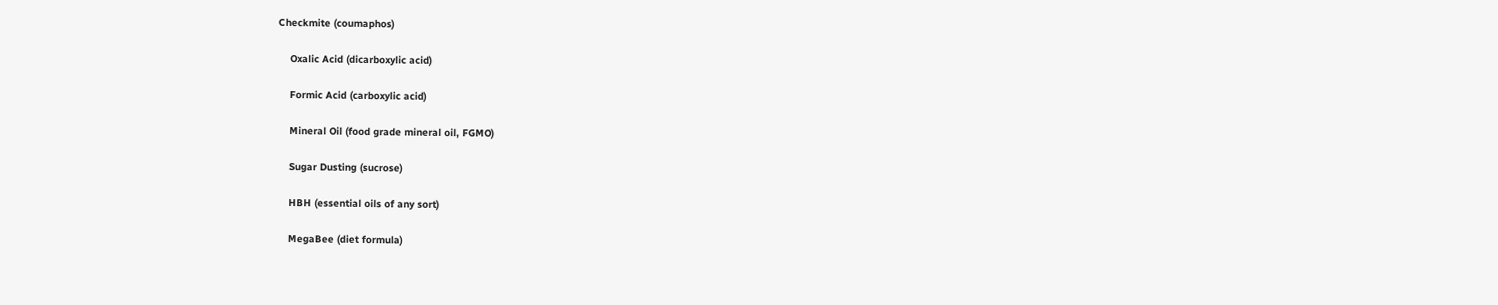Checkmite (coumaphos)

    Oxalic Acid (dicarboxylic acid)

    Formic Acid (carboxylic acid)

    Mineral Oil (food grade mineral oil, FGMO)

    Sugar Dusting (sucrose)

    HBH (essential oils of any sort)

    MegaBee (diet formula)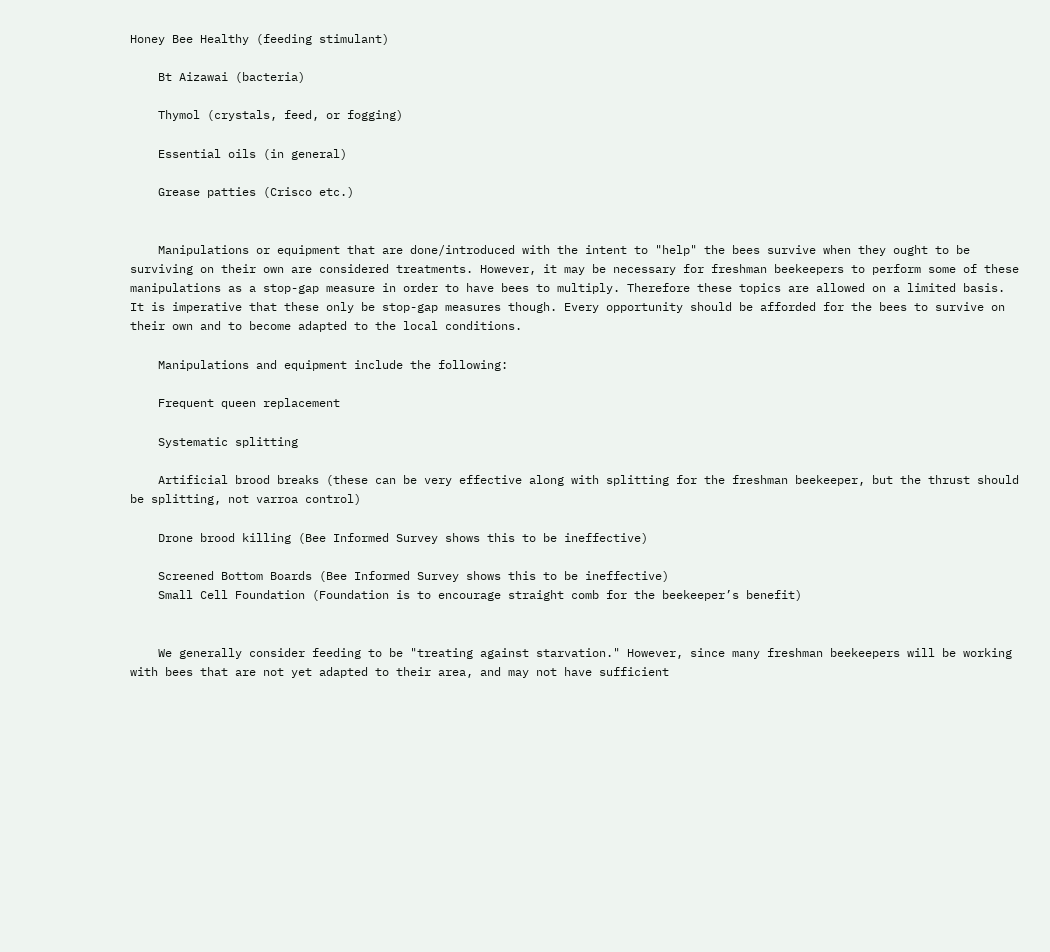Honey Bee Healthy (feeding stimulant)

    Bt Aizawai (bacteria)

    Thymol (crystals, feed, or fogging)

    Essential oils (in general)

    Grease patties (Crisco etc.)


    Manipulations or equipment that are done/introduced with the intent to "help" the bees survive when they ought to be surviving on their own are considered treatments. However, it may be necessary for freshman beekeepers to perform some of these manipulations as a stop-gap measure in order to have bees to multiply. Therefore these topics are allowed on a limited basis. It is imperative that these only be stop-gap measures though. Every opportunity should be afforded for the bees to survive on their own and to become adapted to the local conditions.

    Manipulations and equipment include the following:

    Frequent queen replacement

    Systematic splitting

    Artificial brood breaks (these can be very effective along with splitting for the freshman beekeeper, but the thrust should be splitting, not varroa control)

    Drone brood killing (Bee Informed Survey shows this to be ineffective)

    Screened Bottom Boards (Bee Informed Survey shows this to be ineffective)
    Small Cell Foundation (Foundation is to encourage straight comb for the beekeeper’s benefit)


    We generally consider feeding to be "treating against starvation." However, since many freshman beekeepers will be working with bees that are not yet adapted to their area, and may not have sufficient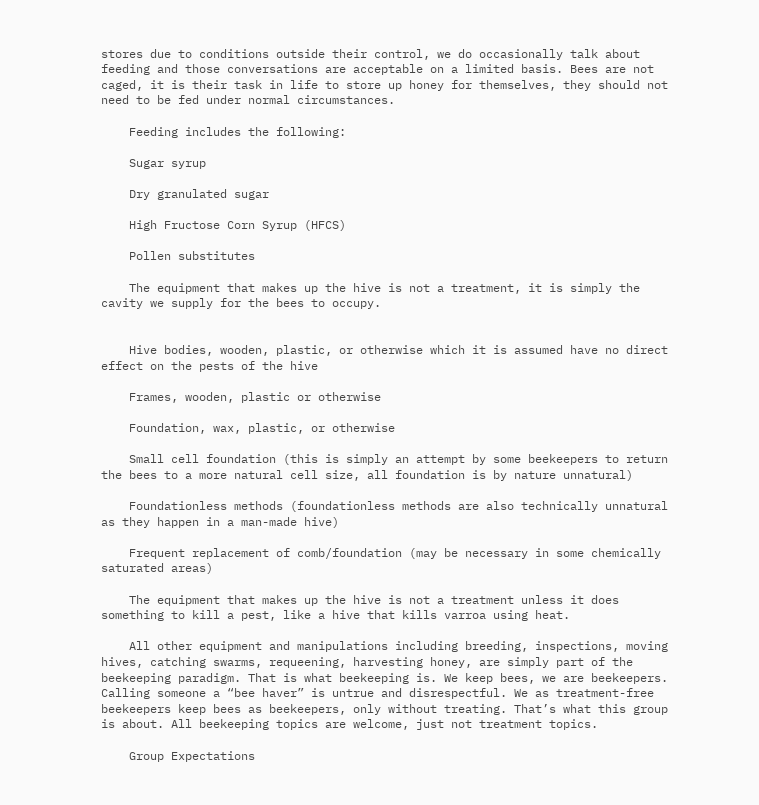stores due to conditions outside their control, we do occasionally talk about feeding and those conversations are acceptable on a limited basis. Bees are not caged, it is their task in life to store up honey for themselves, they should not need to be fed under normal circumstances.

    Feeding includes the following:

    Sugar syrup

    Dry granulated sugar

    High Fructose Corn Syrup (HFCS)

    Pollen substitutes

    The equipment that makes up the hive is not a treatment, it is simply the cavity we supply for the bees to occupy.


    Hive bodies, wooden, plastic, or otherwise which it is assumed have no direct effect on the pests of the hive

    Frames, wooden, plastic or otherwise

    Foundation, wax, plastic, or otherwise

    Small cell foundation (this is simply an attempt by some beekeepers to return the bees to a more natural cell size, all foundation is by nature unnatural)

    Foundationless methods (foundationless methods are also technically unnatural as they happen in a man-made hive)

    Frequent replacement of comb/foundation (may be necessary in some chemically saturated areas)

    The equipment that makes up the hive is not a treatment unless it does something to kill a pest, like a hive that kills varroa using heat.

    All other equipment and manipulations including breeding, inspections, moving hives, catching swarms, requeening, harvesting honey, are simply part of the beekeeping paradigm. That is what beekeeping is. We keep bees, we are beekeepers. Calling someone a “bee haver” is untrue and disrespectful. We as treatment-free beekeepers keep bees as beekeepers, only without treating. That’s what this group is about. All beekeeping topics are welcome, just not treatment topics.

    Group Expectations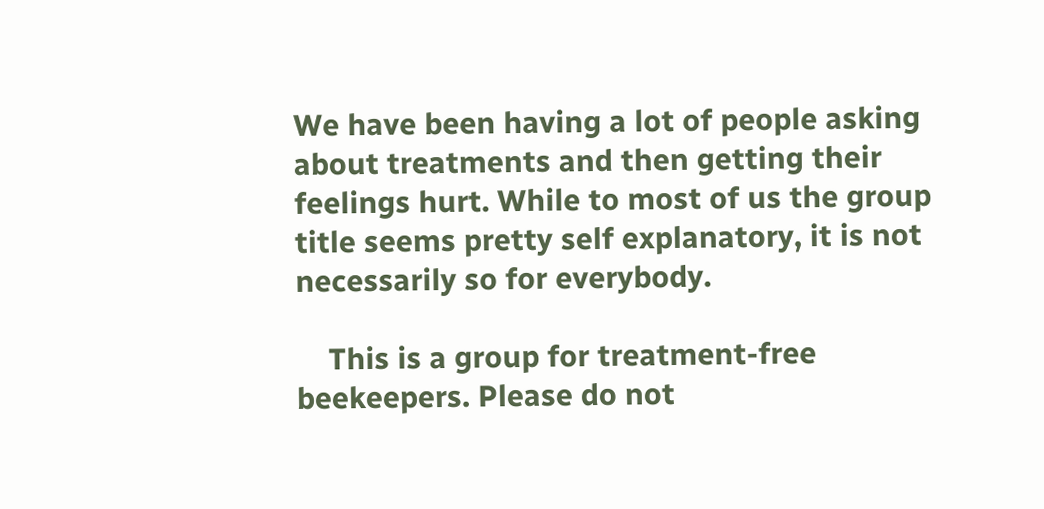We have been having a lot of people asking about treatments and then getting their feelings hurt. While to most of us the group title seems pretty self explanatory, it is not necessarily so for everybody.

    This is a group for treatment-free beekeepers. Please do not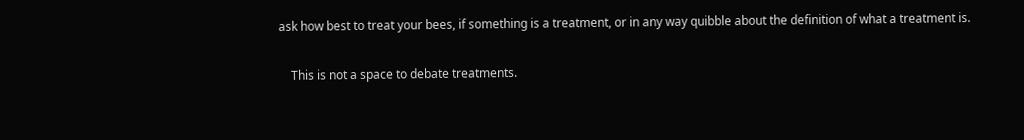ask how best to treat your bees, if something is a treatment, or in any way quibble about the definition of what a treatment is.

    This is not a space to debate treatments.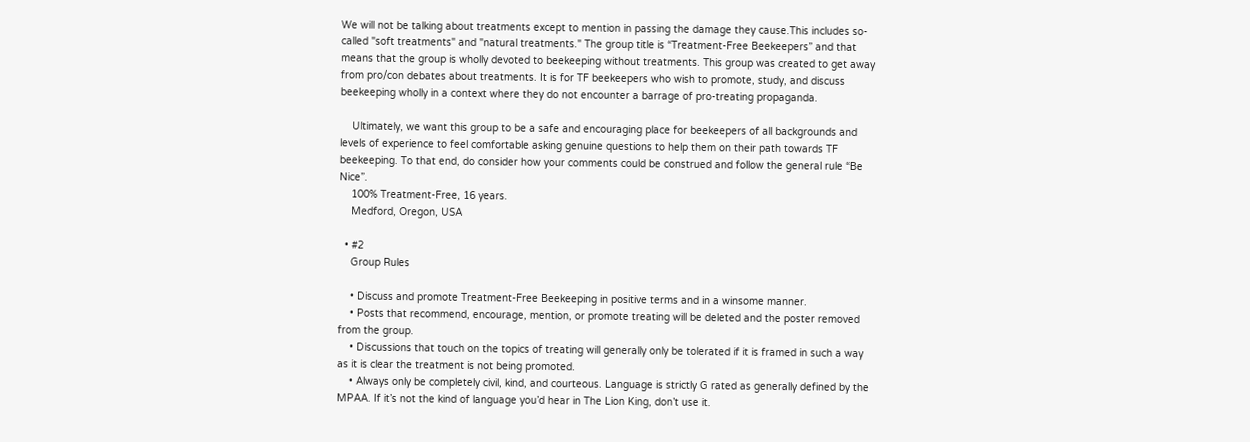We will not be talking about treatments except to mention in passing the damage they cause.This includes so-called "soft treatments" and "natural treatments." The group title is “Treatment-Free Beekeepers” and that means that the group is wholly devoted to beekeeping without treatments. This group was created to get away from pro/con debates about treatments. It is for TF beekeepers who wish to promote, study, and discuss beekeeping wholly in a context where they do not encounter a barrage of pro-treating propaganda.

    Ultimately, we want this group to be a safe and encouraging place for beekeepers of all backgrounds and levels of experience to feel comfortable asking genuine questions to help them on their path towards TF beekeeping. To that end, do consider how your comments could be construed and follow the general rule “Be Nice”.
    100% Treatment-Free, 16 years.
    Medford, Oregon, USA

  • #2
    Group Rules

    • Discuss and promote Treatment-Free Beekeeping in positive terms and in a winsome manner.
    • Posts that recommend, encourage, mention, or promote treating will be deleted and the poster removed from the group.
    • Discussions that touch on the topics of treating will generally only be tolerated if it is framed in such a way as it is clear the treatment is not being promoted.
    • Always only be completely civil, kind, and courteous. Language is strictly G rated as generally defined by the MPAA. If it’s not the kind of language you’d hear in The Lion King, don’t use it.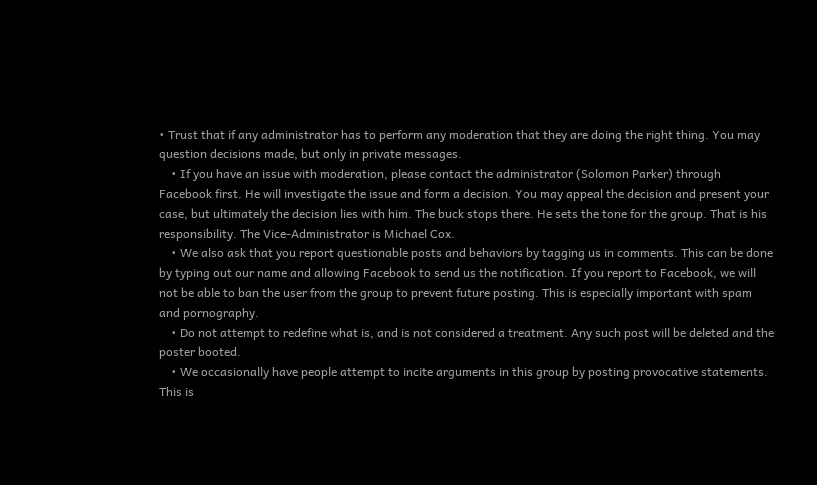• Trust that if any administrator has to perform any moderation that they are doing the right thing. You may question decisions made, but only in private messages.
    • If you have an issue with moderation, please contact the administrator (Solomon Parker) through Facebook first. He will investigate the issue and form a decision. You may appeal the decision and present your case, but ultimately the decision lies with him. The buck stops there. He sets the tone for the group. That is his responsibility. The Vice-Administrator is Michael Cox.
    • We also ask that you report questionable posts and behaviors by tagging us in comments. This can be done by typing out our name and allowing Facebook to send us the notification. If you report to Facebook, we will not be able to ban the user from the group to prevent future posting. This is especially important with spam and pornography.
    • Do not attempt to redefine what is, and is not considered a treatment. Any such post will be deleted and the poster booted.
    • We occasionally have people attempt to incite arguments in this group by posting provocative statements. This is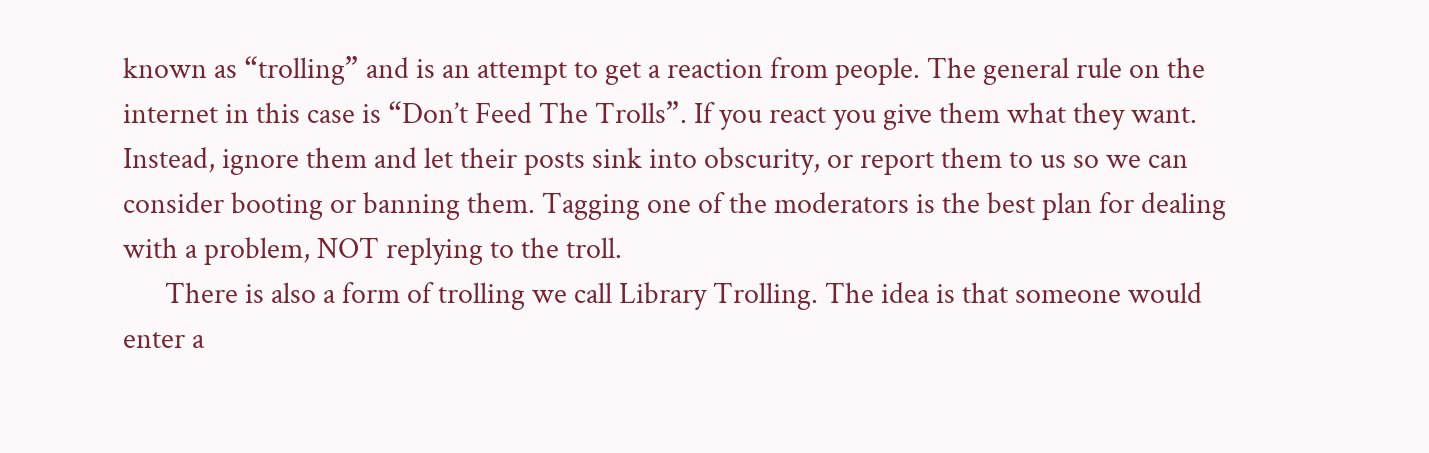known as “trolling” and is an attempt to get a reaction from people. The general rule on the internet in this case is “Don’t Feed The Trolls”. If you react you give them what they want. Instead, ignore them and let their posts sink into obscurity, or report them to us so we can consider booting or banning them. Tagging one of the moderators is the best plan for dealing with a problem, NOT replying to the troll.
      There is also a form of trolling we call Library Trolling. The idea is that someone would enter a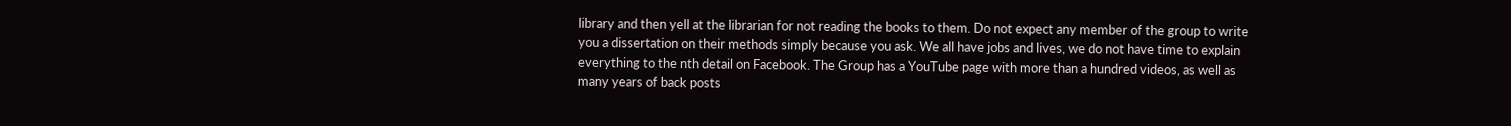library and then yell at the librarian for not reading the books to them. Do not expect any member of the group to write you a dissertation on their methods simply because you ask. We all have jobs and lives, we do not have time to explain everything to the nth detail on Facebook. The Group has a YouTube page with more than a hundred videos, as well as many years of back posts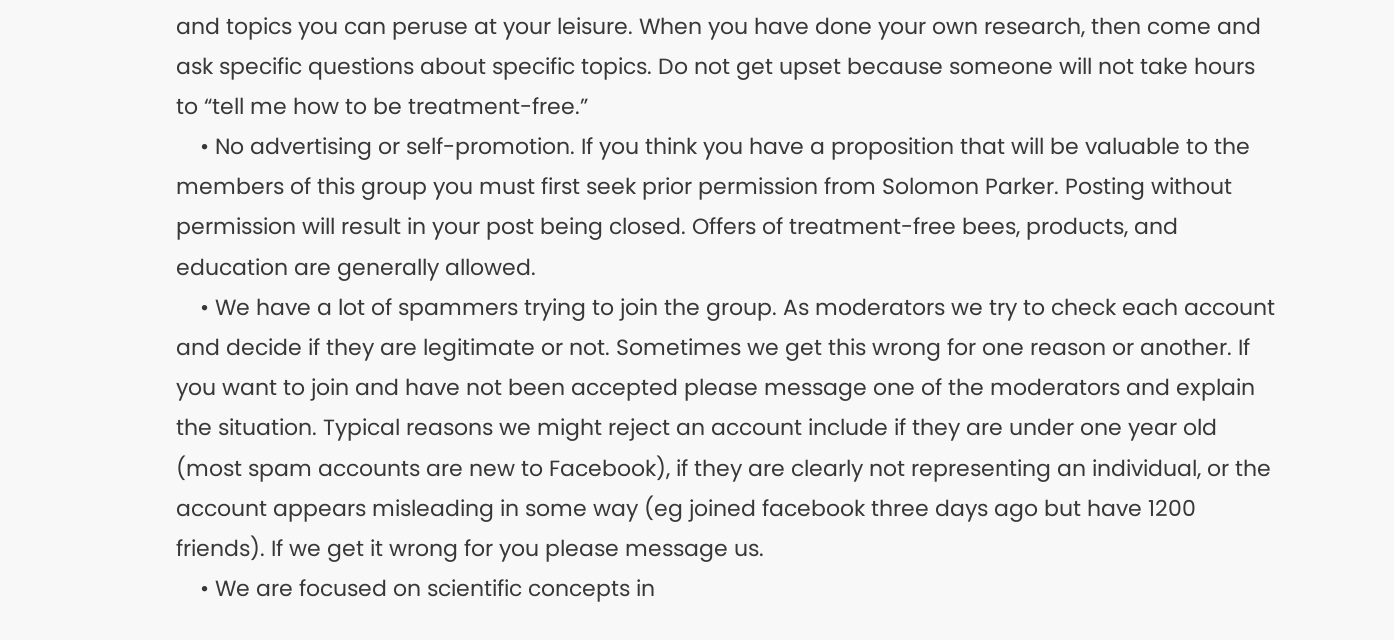and topics you can peruse at your leisure. When you have done your own research, then come and ask specific questions about specific topics. Do not get upset because someone will not take hours to “tell me how to be treatment-free.”
    • No advertising or self-promotion. If you think you have a proposition that will be valuable to the members of this group you must first seek prior permission from Solomon Parker. Posting without permission will result in your post being closed. Offers of treatment-free bees, products, and education are generally allowed.
    • We have a lot of spammers trying to join the group. As moderators we try to check each account and decide if they are legitimate or not. Sometimes we get this wrong for one reason or another. If you want to join and have not been accepted please message one of the moderators and explain the situation. Typical reasons we might reject an account include if they are under one year old (most spam accounts are new to Facebook), if they are clearly not representing an individual, or the account appears misleading in some way (eg joined facebook three days ago but have 1200 friends). If we get it wrong for you please message us.
    • We are focused on scientific concepts in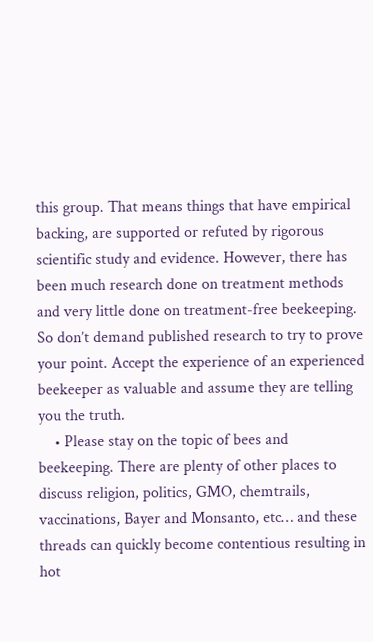this group. That means things that have empirical backing, are supported or refuted by rigorous scientific study and evidence. However, there has been much research done on treatment methods and very little done on treatment-free beekeeping. So don’t demand published research to try to prove your point. Accept the experience of an experienced beekeeper as valuable and assume they are telling you the truth.
    • Please stay on the topic of bees and beekeeping. There are plenty of other places to discuss religion, politics, GMO, chemtrails, vaccinations, Bayer and Monsanto, etc… and these threads can quickly become contentious resulting in hot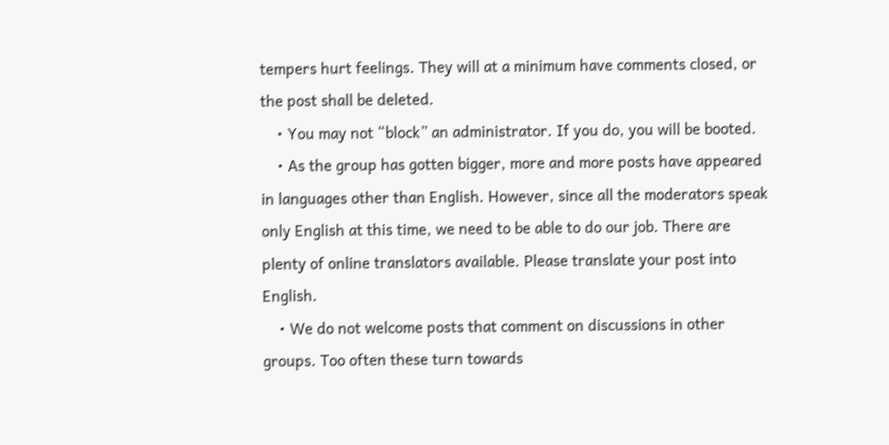tempers hurt feelings. They will at a minimum have comments closed, or the post shall be deleted.
    • You may not “block” an administrator. If you do, you will be booted.
    • As the group has gotten bigger, more and more posts have appeared in languages other than English. However, since all the moderators speak only English at this time, we need to be able to do our job. There are plenty of online translators available. Please translate your post into English.
    • We do not welcome posts that comment on discussions in other groups. Too often these turn towards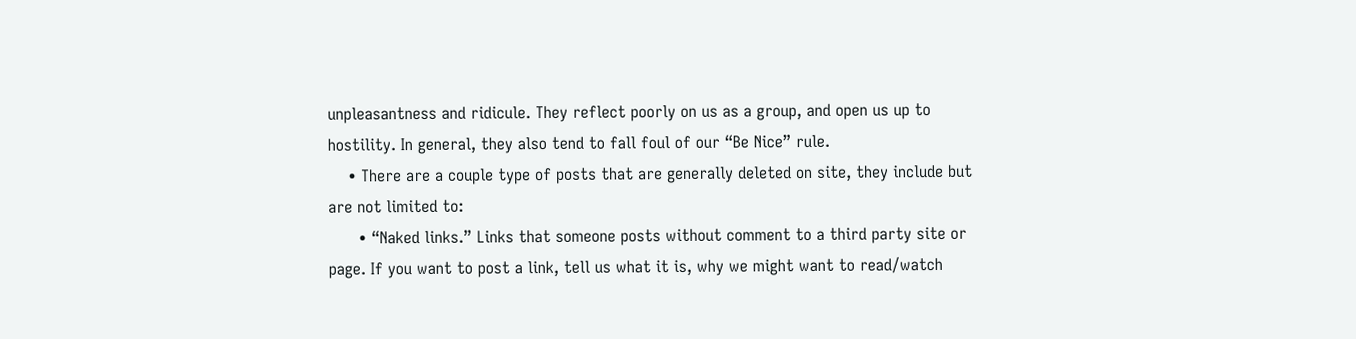unpleasantness and ridicule. They reflect poorly on us as a group, and open us up to hostility. In general, they also tend to fall foul of our “Be Nice” rule.
    • There are a couple type of posts that are generally deleted on site, they include but are not limited to:
      • “Naked links.” Links that someone posts without comment to a third party site or page. If you want to post a link, tell us what it is, why we might want to read/watch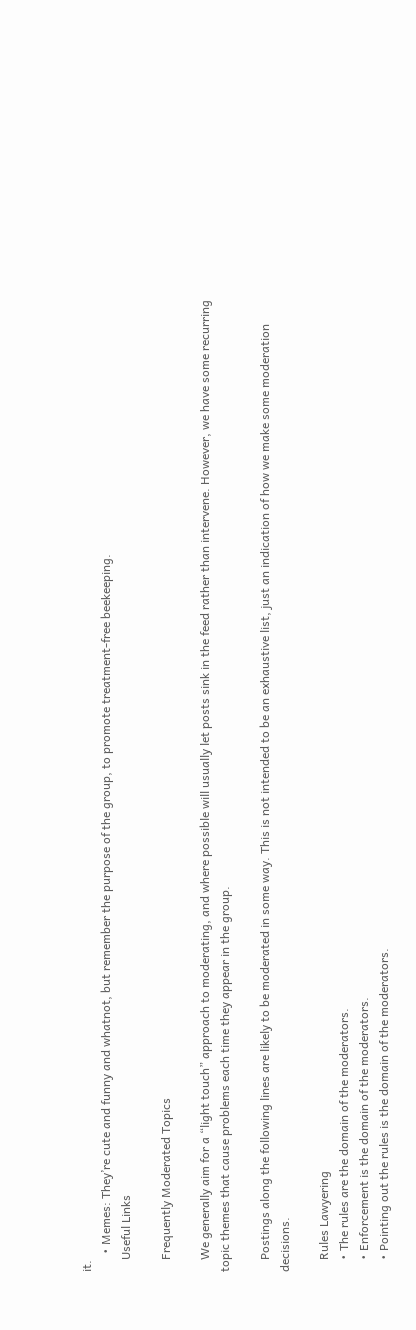it.
      • Memes: They’re cute and funny and whatnot, but remember the purpose of the group, to promote treatment-free beekeeping.
    Useful Links

    Frequently Moderated Topics

    We generally aim for a “light touch” approach to moderating, and where possible will usually let posts sink in the feed rather than intervene. However, we have some recurring topic themes that cause problems each time they appear in the group.

    Postings along the following lines are likely to be moderated in some way. This is not intended to be an exhaustive list, just an indication of how we make some moderation decisions.

    Rules Lawyering
    • The rules are the domain of the moderators.
    • Enforcement is the domain of the moderators.
    • Pointing out the rules is the domain of the moderators.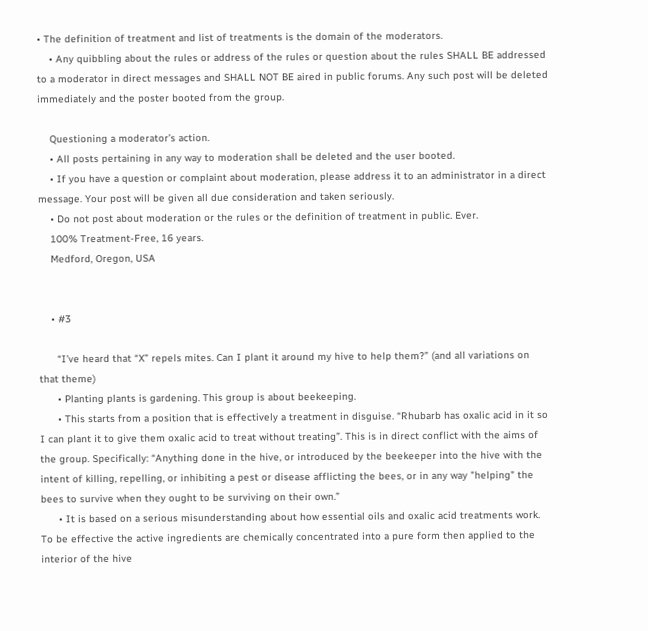• The definition of treatment and list of treatments is the domain of the moderators.
    • Any quibbling about the rules or address of the rules or question about the rules SHALL BE addressed to a moderator in direct messages and SHALL NOT BE aired in public forums. Any such post will be deleted immediately and the poster booted from the group.

    Questioning a moderator’s action.
    • All posts pertaining in any way to moderation shall be deleted and the user booted.
    • If you have a question or complaint about moderation, please address it to an administrator in a direct message. Your post will be given all due consideration and taken seriously.
    • Do not post about moderation or the rules or the definition of treatment in public. Ever.
    100% Treatment-Free, 16 years.
    Medford, Oregon, USA


    • #3

      “I’ve heard that “X” repels mites. Can I plant it around my hive to help them?” (and all variations on that theme)
      • Planting plants is gardening. This group is about beekeeping.
      • This starts from a position that is effectively a treatment in disguise. “Rhubarb has oxalic acid in it so I can plant it to give them oxalic acid to treat without treating”. This is in direct conflict with the aims of the group. Specifically: “Anything done in the hive, or introduced by the beekeeper into the hive with the intent of killing, repelling, or inhibiting a pest or disease afflicting the bees, or in any way "helping" the bees to survive when they ought to be surviving on their own.”
      • It is based on a serious misunderstanding about how essential oils and oxalic acid treatments work. To be effective the active ingredients are chemically concentrated into a pure form then applied to the interior of the hive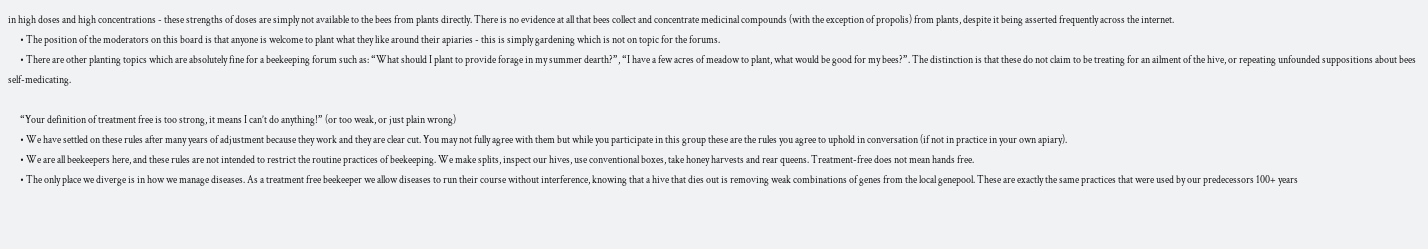in high doses and high concentrations - these strengths of doses are simply not available to the bees from plants directly. There is no evidence at all that bees collect and concentrate medicinal compounds (with the exception of propolis) from plants, despite it being asserted frequently across the internet.
      • The position of the moderators on this board is that anyone is welcome to plant what they like around their apiaries - this is simply gardening which is not on topic for the forums.
      • There are other planting topics which are absolutely fine for a beekeeping forum such as: “What should I plant to provide forage in my summer dearth?”, “I have a few acres of meadow to plant, what would be good for my bees?”. The distinction is that these do not claim to be treating for an ailment of the hive, or repeating unfounded suppositions about bees self-medicating.

      “Your definition of treatment free is too strong, it means I can’t do anything!” (or too weak, or just plain wrong)
      • We have settled on these rules after many years of adjustment because they work and they are clear cut. You may not fully agree with them but while you participate in this group these are the rules you agree to uphold in conversation (if not in practice in your own apiary).
      • We are all beekeepers here, and these rules are not intended to restrict the routine practices of beekeeping. We make splits, inspect our hives, use conventional boxes, take honey harvests and rear queens. Treatment-free does not mean hands free.
      • The only place we diverge is in how we manage diseases. As a treatment free beekeeper we allow diseases to run their course without interference, knowing that a hive that dies out is removing weak combinations of genes from the local genepool. These are exactly the same practices that were used by our predecessors 100+ years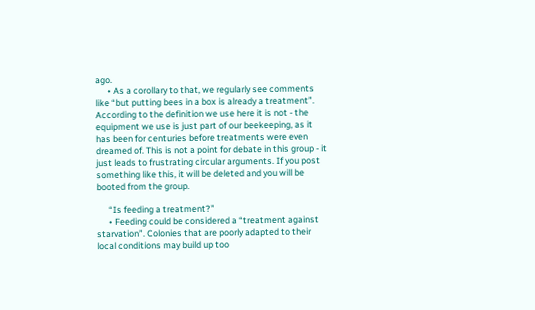ago.
      • As a corollary to that, we regularly see comments like “but putting bees in a box is already a treatment”. According to the definition we use here it is not - the equipment we use is just part of our beekeeping, as it has been for centuries before treatments were even dreamed of. This is not a point for debate in this group - it just leads to frustrating circular arguments. If you post something like this, it will be deleted and you will be booted from the group.

      “Is feeding a treatment?”
      • Feeding could be considered a “treatment against starvation”. Colonies that are poorly adapted to their local conditions may build up too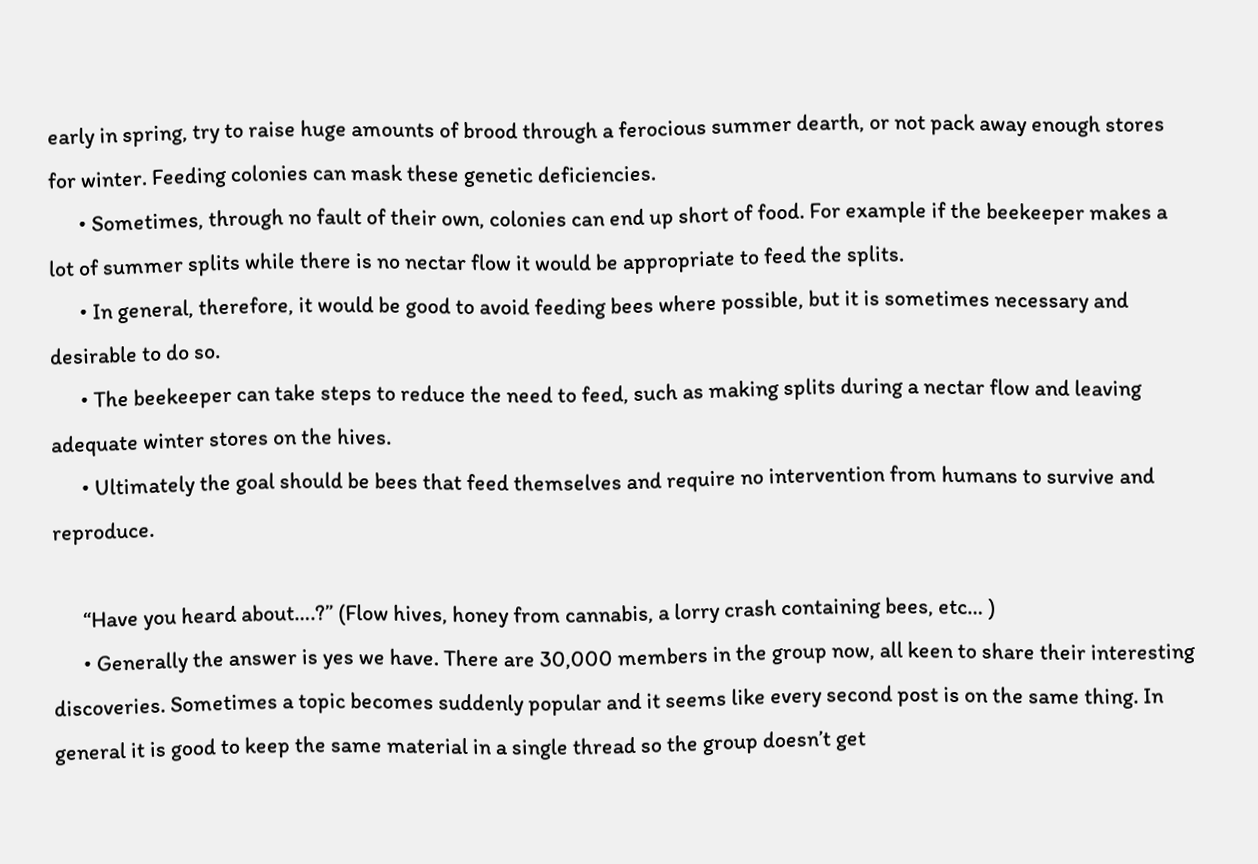early in spring, try to raise huge amounts of brood through a ferocious summer dearth, or not pack away enough stores for winter. Feeding colonies can mask these genetic deficiencies.
      • Sometimes, through no fault of their own, colonies can end up short of food. For example if the beekeeper makes a lot of summer splits while there is no nectar flow it would be appropriate to feed the splits.
      • In general, therefore, it would be good to avoid feeding bees where possible, but it is sometimes necessary and desirable to do so.
      • The beekeeper can take steps to reduce the need to feed, such as making splits during a nectar flow and leaving adequate winter stores on the hives.
      • Ultimately the goal should be bees that feed themselves and require no intervention from humans to survive and reproduce.

      “Have you heard about….?” (Flow hives, honey from cannabis, a lorry crash containing bees, etc… )
      • Generally the answer is yes we have. There are 30,000 members in the group now, all keen to share their interesting discoveries. Sometimes a topic becomes suddenly popular and it seems like every second post is on the same thing. In general it is good to keep the same material in a single thread so the group doesn’t get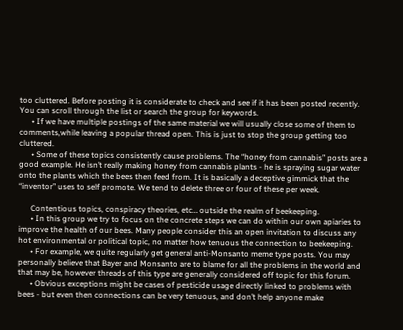too cluttered. Before posting it is considerate to check and see if it has been posted recently. You can scroll through the list or search the group for keywords.
      • If we have multiple postings of the same material we will usually close some of them to comments,while leaving a popular thread open. This is just to stop the group getting too cluttered.
      • Some of these topics consistently cause problems. The “honey from cannabis” posts are a good example. He isn’t really making honey from cannabis plants - he is spraying sugar water onto the plants which the bees then feed from. It is basically a deceptive gimmick that the “inventor” uses to self promote. We tend to delete three or four of these per week.

      Contentious topics, conspiracy theories, etc… outside the realm of beekeeping.
      • In this group we try to focus on the concrete steps we can do within our own apiaries to improve the health of our bees. Many people consider this an open invitation to discuss any hot environmental or political topic, no matter how tenuous the connection to beekeeping.
      • For example, we quite regularly get general anti-Monsanto meme type posts. You may personally believe that Bayer and Monsanto are to blame for all the problems in the world and that may be, however threads of this type are generally considered off topic for this forum.
      • Obvious exceptions might be cases of pesticide usage directly linked to problems with bees - but even then connections can be very tenuous, and don’t help anyone make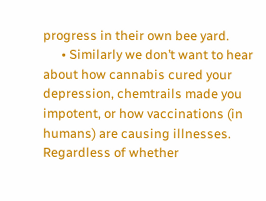progress in their own bee yard.
      • Similarly we don’t want to hear about how cannabis cured your depression, chemtrails made you impotent, or how vaccinations (in humans) are causing illnesses. Regardless of whether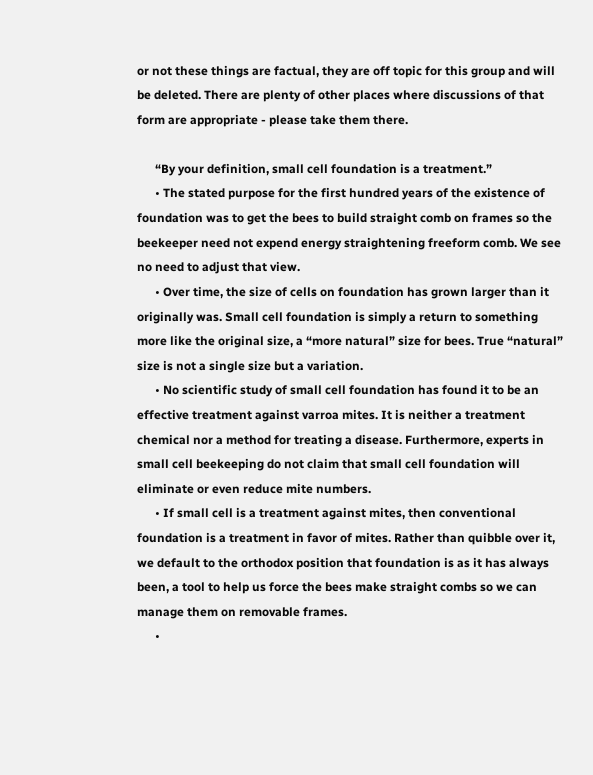or not these things are factual, they are off topic for this group and will be deleted. There are plenty of other places where discussions of that form are appropriate - please take them there.

      “By your definition, small cell foundation is a treatment.”
      • The stated purpose for the first hundred years of the existence of foundation was to get the bees to build straight comb on frames so the beekeeper need not expend energy straightening freeform comb. We see no need to adjust that view.
      • Over time, the size of cells on foundation has grown larger than it originally was. Small cell foundation is simply a return to something more like the original size, a “more natural” size for bees. True “natural” size is not a single size but a variation.
      • No scientific study of small cell foundation has found it to be an effective treatment against varroa mites. It is neither a treatment chemical nor a method for treating a disease. Furthermore, experts in small cell beekeeping do not claim that small cell foundation will eliminate or even reduce mite numbers.
      • If small cell is a treatment against mites, then conventional foundation is a treatment in favor of mites. Rather than quibble over it, we default to the orthodox position that foundation is as it has always been, a tool to help us force the bees make straight combs so we can manage them on removable frames.
      •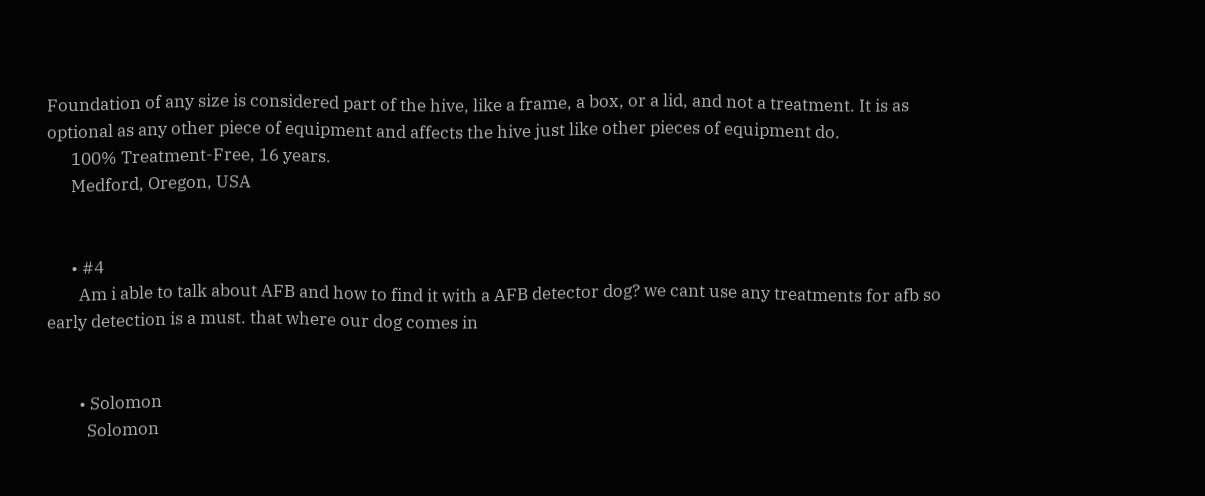Foundation of any size is considered part of the hive, like a frame, a box, or a lid, and not a treatment. It is as optional as any other piece of equipment and affects the hive just like other pieces of equipment do.
      100% Treatment-Free, 16 years.
      Medford, Oregon, USA


      • #4
        Am i able to talk about AFB and how to find it with a AFB detector dog? we cant use any treatments for afb so early detection is a must. that where our dog comes in


        • Solomon
          Solomon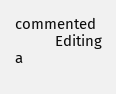commented
          Editing a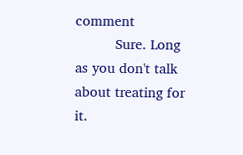comment
          Sure. Long as you don't talk about treating for it.